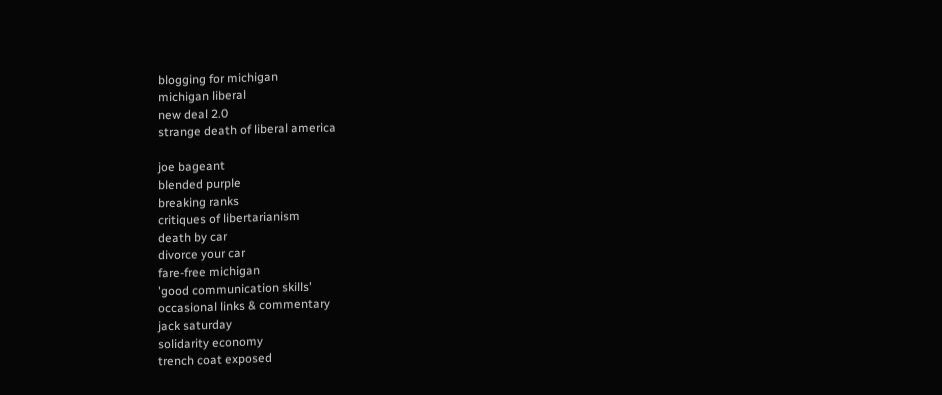blogging for michigan
michigan liberal
new deal 2.0
strange death of liberal america

joe bageant
blended purple
breaking ranks
critiques of libertarianism
death by car
divorce your car
fare-free michigan
'good communication skills'
occasional links & commentary
jack saturday
solidarity economy
trench coat exposed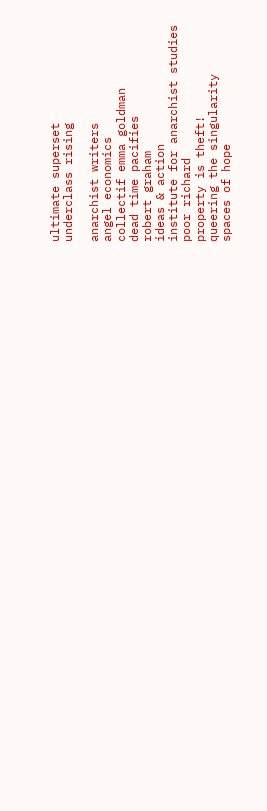ultimate superset
underclass rising

anarchist writers
angel economics
collectif emma goldman
dead time pacifies
robert graham
ideas & action
institute for anarchist studies
poor richard
property is theft!
queering the singularity
spaces of hope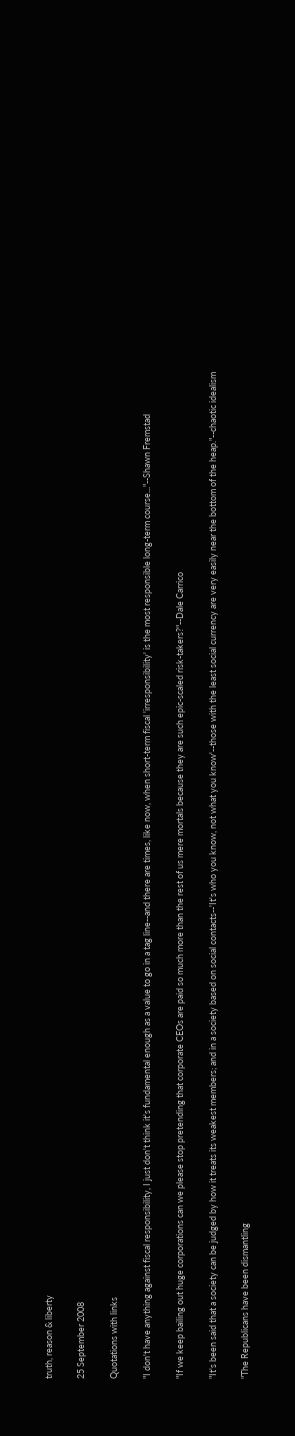truth, reason & liberty

25 September 2008

Quotations with links

"I don't have anything against fiscal responsibility, I just don't think it's fundamental enough as a value to go in a tag line--and there are times, like now, when short-term fiscal 'irresponsibility' is the most responsible long-term course..."--Shawn Fremstad

"If we keep bailing out huge corporations can we please stop pretending that corporate CEOs are paid so much more than the rest of us mere mortals because they are such epic-scaled risk-takers?"--Dale Carrico

"It's been said that a society can be judged by how it treats its weakest members; and in a society based on social contacts--'It's who you know, not what you know'--those with the least social currency are very easily near the bottom of the heap."--chaotic idealism

"The Republicans have been dismantling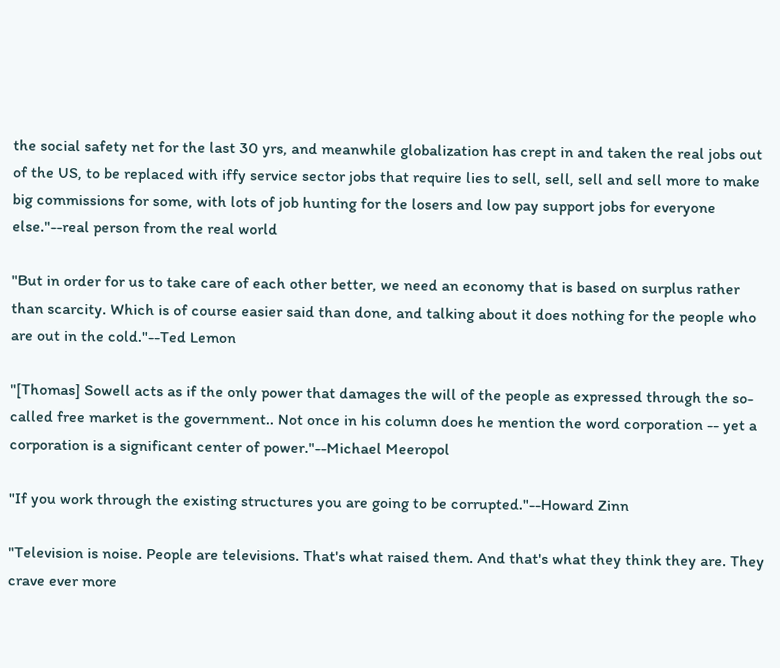the social safety net for the last 30 yrs, and meanwhile globalization has crept in and taken the real jobs out of the US, to be replaced with iffy service sector jobs that require lies to sell, sell, sell and sell more to make big commissions for some, with lots of job hunting for the losers and low pay support jobs for everyone else."--real person from the real world

"But in order for us to take care of each other better, we need an economy that is based on surplus rather than scarcity. Which is of course easier said than done, and talking about it does nothing for the people who are out in the cold."--Ted Lemon

"[Thomas] Sowell acts as if the only power that damages the will of the people as expressed through the so-called free market is the government.. Not once in his column does he mention the word corporation -- yet a corporation is a significant center of power."--Michael Meeropol

"If you work through the existing structures you are going to be corrupted."--Howard Zinn

"Television is noise. People are televisions. That's what raised them. And that's what they think they are. They crave ever more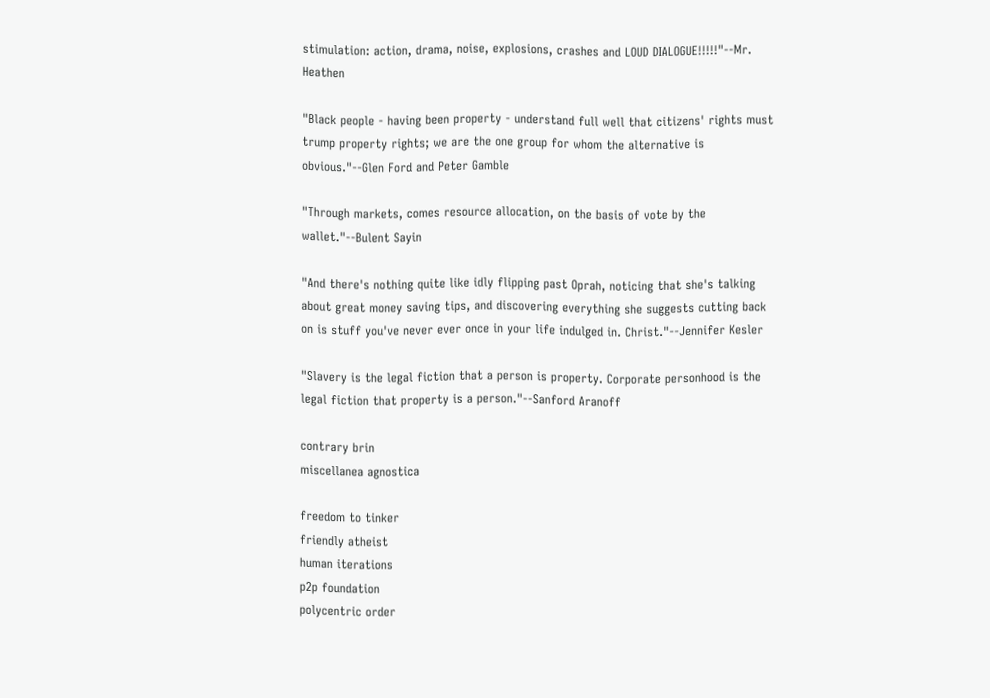stimulation: action, drama, noise, explosions, crashes and LOUD DIALOGUE!!!!!"--Mr. Heathen

"Black people - having been property - understand full well that citizens' rights must trump property rights; we are the one group for whom the alternative is obvious."--Glen Ford and Peter Gamble

"Through markets, comes resource allocation, on the basis of vote by the wallet."--Bulent Sayin

"And there's nothing quite like idly flipping past Oprah, noticing that she's talking about great money saving tips, and discovering everything she suggests cutting back on is stuff you've never ever once in your life indulged in. Christ."--Jennifer Kesler

"Slavery is the legal fiction that a person is property. Corporate personhood is the legal fiction that property is a person."--Sanford Aranoff

contrary brin
miscellanea agnostica

freedom to tinker
friendly atheist
human iterations
p2p foundation
polycentric order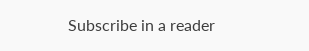Subscribe in a reader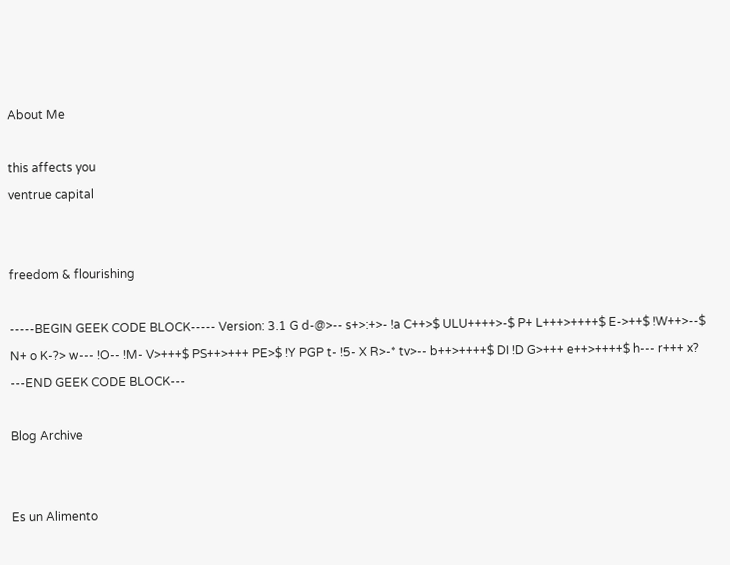About Me

this affects you
ventrue capital


freedom & flourishing

-----BEGIN GEEK CODE BLOCK----- Version: 3.1 G d-@>-- s+>:+>- !a C++>$ ULU++++>-$ P+ L+++>++++$ E->++$ !W++>--$ N+ o K-?> w--- !O-- !M- V>+++$ PS++>+++ PE>$ !Y PGP t- !5- X R>-* tv>-- b++>++++$ DI !D G>+++ e++>++++$ h--- r+++ x? ---END GEEK CODE BLOCK---

Blog Archive


Es un Alimento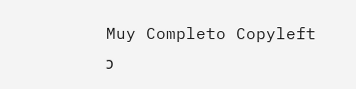Muy Completo Copyleft ↄ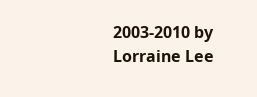2003-2010 by Lorraine Lee